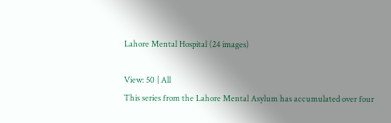Lahore Mental Hospital (24 images)

View: 50 | All
This series from the Lahore Mental Asylum has accumulated over four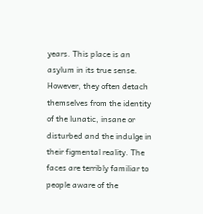years. This place is an asylum in its true sense. However, they often detach themselves from the identity of the lunatic, insane or disturbed and the indulge in their figmental reality. The faces are terribly familiar to people aware of the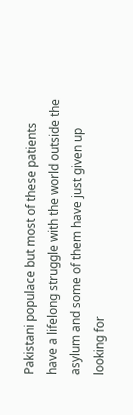Pakistani populace but most of these patients have a lifelong struggle with the world outside the asylum and some of them have just given up looking for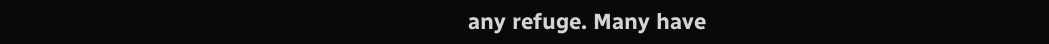any refuge. Many have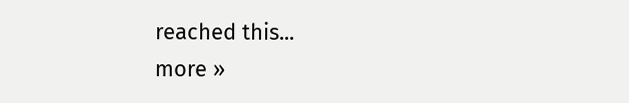reached this...
more »